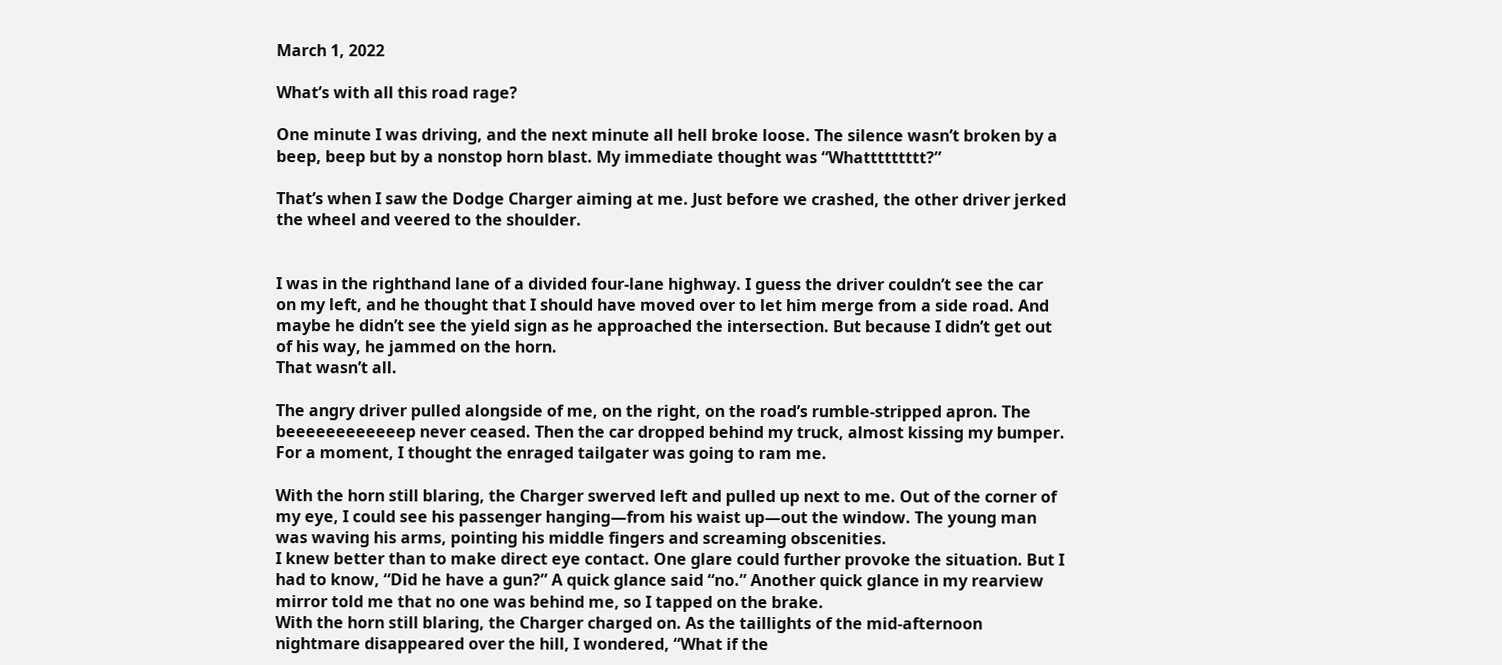March 1, 2022

What’s with all this road rage?

One minute I was driving, and the next minute all hell broke loose. The silence wasn’t broken by a beep, beep but by a nonstop horn blast. My immediate thought was “Whattttttttt?”

That’s when I saw the Dodge Charger aiming at me. Just before we crashed, the other driver jerked the wheel and veered to the shoulder.


I was in the righthand lane of a divided four-lane highway. I guess the driver couldn’t see the car on my left, and he thought that I should have moved over to let him merge from a side road. And maybe he didn’t see the yield sign as he approached the intersection. But because I didn’t get out of his way, he jammed on the horn.
That wasn’t all.

The angry driver pulled alongside of me, on the right, on the road’s rumble-stripped apron. The beeeeeeeeeeeep never ceased. Then the car dropped behind my truck, almost kissing my bumper. For a moment, I thought the enraged tailgater was going to ram me.

With the horn still blaring, the Charger swerved left and pulled up next to me. Out of the corner of my eye, I could see his passenger hanging—from his waist up—out the window. The young man was waving his arms, pointing his middle fingers and screaming obscenities.
I knew better than to make direct eye contact. One glare could further provoke the situation. But I had to know, “Did he have a gun?” A quick glance said “no.” Another quick glance in my rearview mirror told me that no one was behind me, so I tapped on the brake.
With the horn still blaring, the Charger charged on. As the taillights of the mid-afternoon nightmare disappeared over the hill, I wondered, “What if the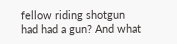fellow riding shotgun had had a gun? And what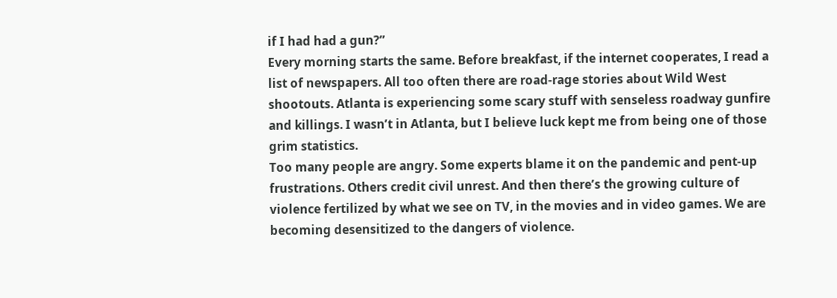if I had had a gun?”
Every morning starts the same. Before breakfast, if the internet cooperates, I read a list of newspapers. All too often there are road-rage stories about Wild West shootouts. Atlanta is experiencing some scary stuff with senseless roadway gunfire and killings. I wasn’t in Atlanta, but I believe luck kept me from being one of those grim statistics.
Too many people are angry. Some experts blame it on the pandemic and pent-up frustrations. Others credit civil unrest. And then there’s the growing culture of violence fertilized by what we see on TV, in the movies and in video games. We are becoming desensitized to the dangers of violence.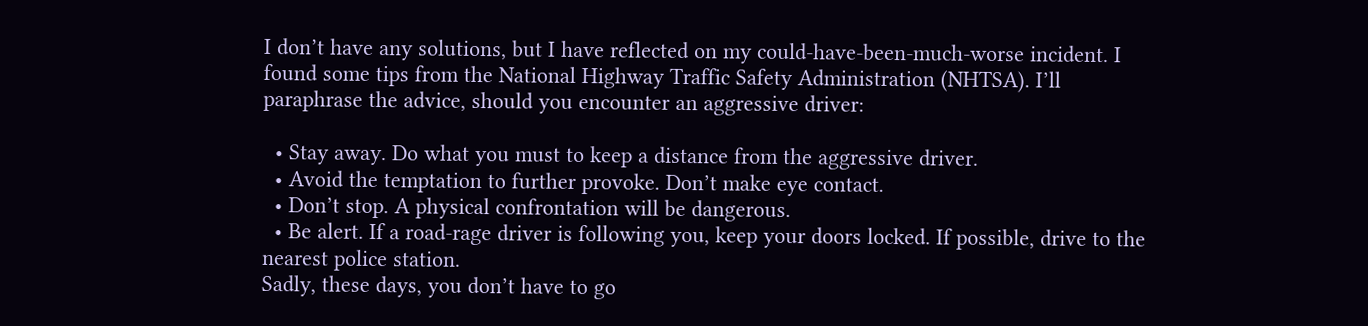I don’t have any solutions, but I have reflected on my could-have-been-much-worse incident. I found some tips from the National Highway Traffic Safety Administration (NHTSA). I’ll paraphrase the advice, should you encounter an aggressive driver:

  • Stay away. Do what you must to keep a distance from the aggressive driver.
  • Avoid the temptation to further provoke. Don’t make eye contact.
  • Don’t stop. A physical confrontation will be dangerous.
  • Be alert. If a road-rage driver is following you, keep your doors locked. If possible, drive to the nearest police station.
Sadly, these days, you don’t have to go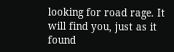looking for road rage. It will find you, just as it found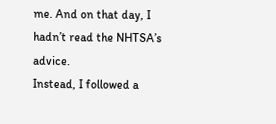me. And on that day, I hadn’t read the NHTSA’s advice.
Instead, I followed a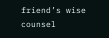friend’s wise counsel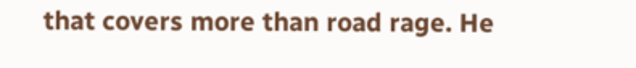that covers more than road rage. He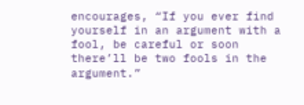encourages, “If you ever find yourself in an argument with a fool, be careful or soon there’ll be two fools in the argument.”